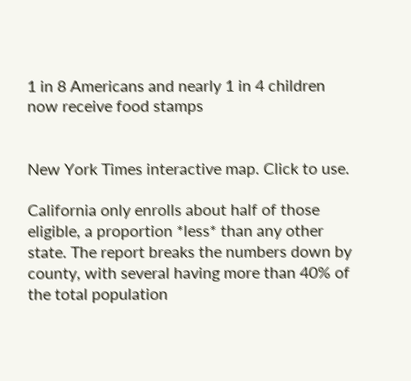1 in 8 Americans and nearly 1 in 4 children now receive food stamps


New York Times interactive map. Click to use.

California only enrolls about half of those eligible, a proportion *less* than any other state. The report breaks the numbers down by county, with several having more than 40% of the total population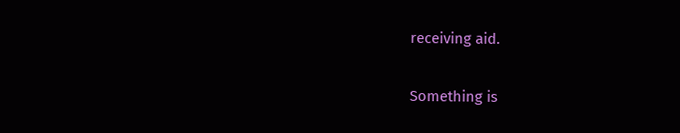receiving aid.

Something is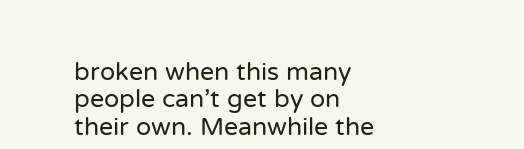broken when this many people can’t get by on their own. Meanwhile the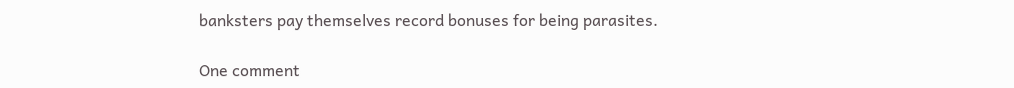banksters pay themselves record bonuses for being parasites.

One comment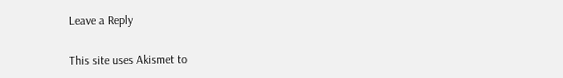Leave a Reply

This site uses Akismet to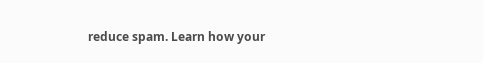reduce spam. Learn how your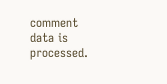comment data is processed.